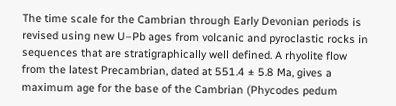The time scale for the Cambrian through Early Devonian periods is revised using new U–Pb ages from volcanic and pyroclastic rocks in sequences that are stratigraphically well defined. A rhyolite flow from the latest Precambrian, dated at 551.4 ± 5.8 Ma, gives a maximum age for the base of the Cambrian (Phycodes pedum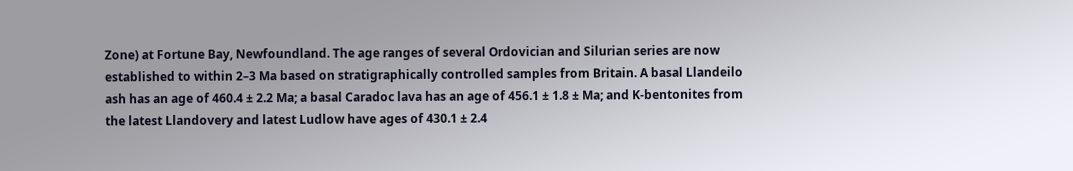Zone) at Fortune Bay, Newfoundland. The age ranges of several Ordovician and Silurian series are now established to within 2–3 Ma based on stratigraphically controlled samples from Britain. A basal Llandeilo ash has an age of 460.4 ± 2.2 Ma; a basal Caradoc lava has an age of 456.1 ± 1.8 ± Ma; and K-bentonites from the latest Llandovery and latest Ludlow have ages of 430.1 ± 2.4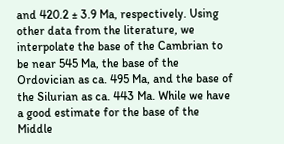and 420.2 ± 3.9 Ma, respectively. Using other data from the literature, we interpolate the base of the Cambrian to be near 545 Ma, the base of the Ordovician as ca. 495 Ma, and the base of the Silurian as ca. 443 Ma. While we have a good estimate for the base of the Middle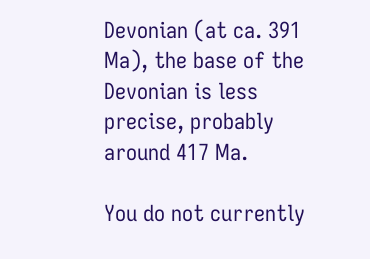Devonian (at ca. 391 Ma), the base of the Devonian is less precise, probably around 417 Ma.

You do not currently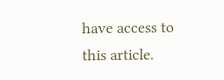have access to this article.